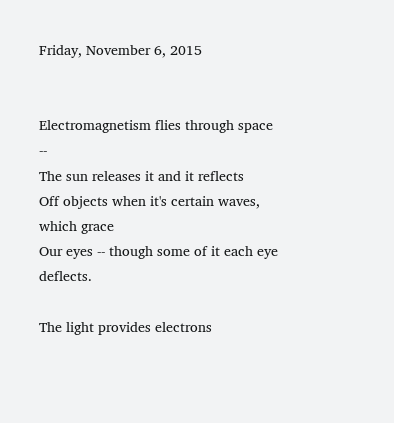Friday, November 6, 2015


Electromagnetism flies through space --
The sun releases it and it reflects
Off objects when it's certain waves, which grace
Our eyes -- though some of it each eye deflects.

The light provides electrons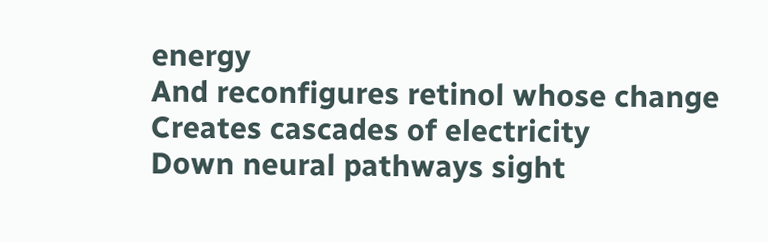energy
And reconfigures retinol whose change
Creates cascades of electricity
Down neural pathways sight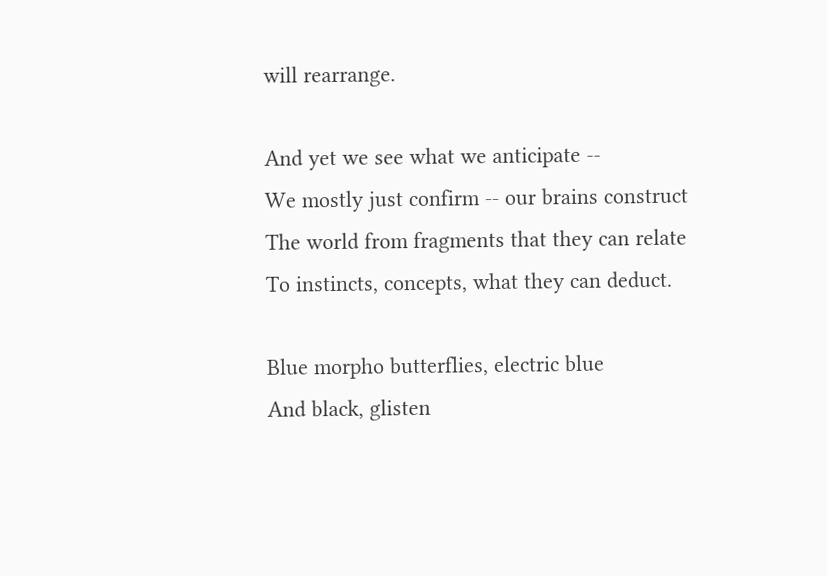will rearrange.

And yet we see what we anticipate --
We mostly just confirm -- our brains construct
The world from fragments that they can relate
To instincts, concepts, what they can deduct.

Blue morpho butterflies, electric blue
And black, glisten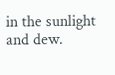in the sunlight and dew.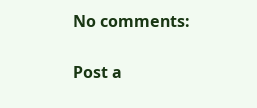No comments:

Post a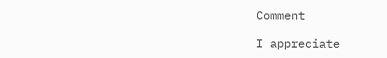Comment

I appreciate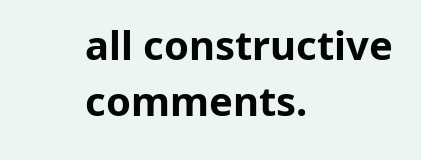all constructive comments.